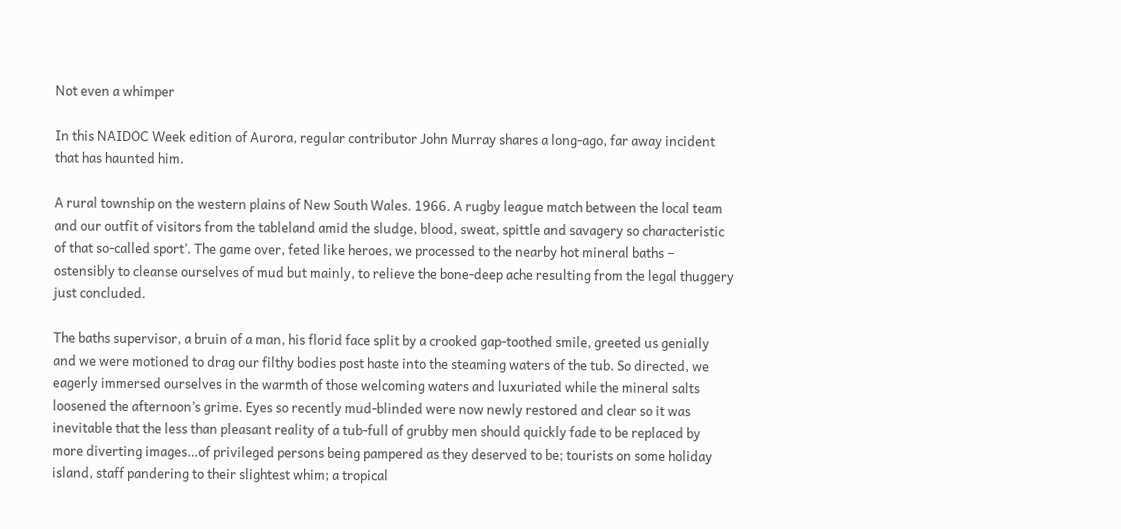Not even a whimper

In this NAIDOC Week edition of Aurora, regular contributor John Murray shares a long-ago, far away incident that has haunted him.

A rural township on the western plains of New South Wales. 1966. A rugby league match between the local team and our outfit of visitors from the tableland amid the sludge, blood, sweat, spittle and savagery so characteristic of that so-called sport’. The game over, feted like heroes, we processed to the nearby hot mineral baths − ostensibly to cleanse ourselves of mud but mainly, to relieve the bone-deep ache resulting from the legal thuggery just concluded.

The baths supervisor, a bruin of a man, his florid face split by a crooked gap-toothed smile, greeted us genially and we were motioned to drag our filthy bodies post haste into the steaming waters of the tub. So directed, we eagerly immersed ourselves in the warmth of those welcoming waters and luxuriated while the mineral salts loosened the afternoon’s grime. Eyes so recently mud-blinded were now newly restored and clear so it was inevitable that the less than pleasant reality of a tub-full of grubby men should quickly fade to be replaced by more diverting images…of privileged persons being pampered as they deserved to be; tourists on some holiday island, staff pandering to their slightest whim; a tropical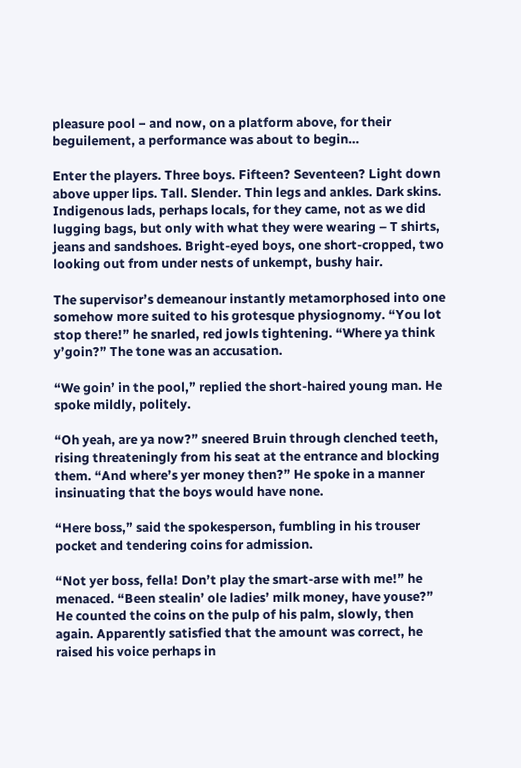pleasure pool − and now, on a platform above, for their beguilement, a performance was about to begin…

Enter the players. Three boys. Fifteen? Seventeen? Light down above upper lips. Tall. Slender. Thin legs and ankles. Dark skins. Indigenous lads, perhaps locals, for they came, not as we did lugging bags, but only with what they were wearing – T shirts, jeans and sandshoes. Bright-eyed boys, one short-cropped, two looking out from under nests of unkempt, bushy hair.

The supervisor’s demeanour instantly metamorphosed into one somehow more suited to his grotesque physiognomy. “You lot stop there!” he snarled, red jowls tightening. “Where ya think y’goin?” The tone was an accusation.

“We goin’ in the pool,” replied the short-haired young man. He spoke mildly, politely.

“Oh yeah, are ya now?” sneered Bruin through clenched teeth, rising threateningly from his seat at the entrance and blocking them. “And where’s yer money then?” He spoke in a manner insinuating that the boys would have none.

“Here boss,” said the spokesperson, fumbling in his trouser pocket and tendering coins for admission.

“Not yer boss, fella! Don’t play the smart-arse with me!” he menaced. “Been stealin’ ole ladies’ milk money, have youse?” He counted the coins on the pulp of his palm, slowly, then again. Apparently satisfied that the amount was correct, he raised his voice perhaps in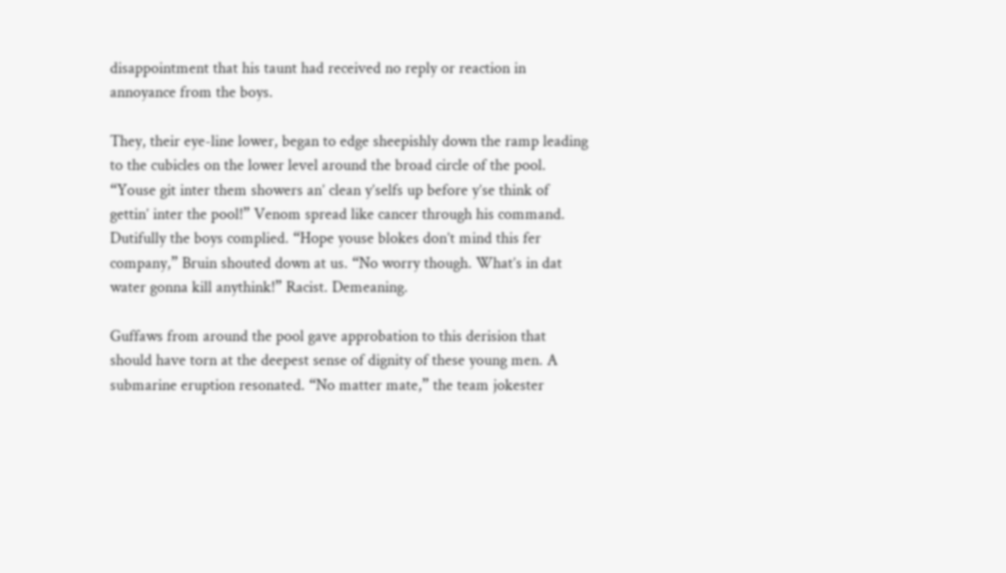disappointment that his taunt had received no reply or reaction in annoyance from the boys.

They, their eye-line lower, began to edge sheepishly down the ramp leading to the cubicles on the lower level around the broad circle of the pool. “Youse git inter them showers an’ clean y’selfs up before y’se think of gettin’ inter the pool!” Venom spread like cancer through his command. Dutifully the boys complied. “Hope youse blokes don’t mind this fer company,” Bruin shouted down at us. “No worry though. What’s in dat water gonna kill anythink!” Racist. Demeaning.

Guffaws from around the pool gave approbation to this derision that should have torn at the deepest sense of dignity of these young men. A submarine eruption resonated. “No matter mate,” the team jokester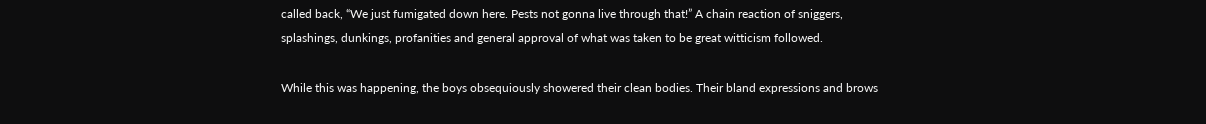called back, “We just fumigated down here. Pests not gonna live through that!” A chain reaction of sniggers, splashings, dunkings, profanities and general approval of what was taken to be great witticism followed.

While this was happening, the boys obsequiously showered their clean bodies. Their bland expressions and brows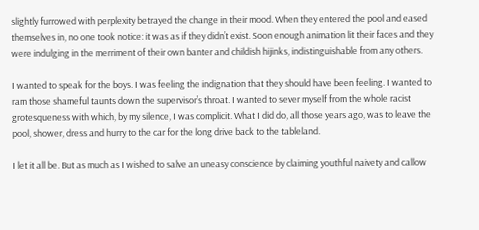slightly furrowed with perplexity betrayed the change in their mood. When they entered the pool and eased themselves in, no one took notice: it was as if they didn’t exist. Soon enough animation lit their faces and they were indulging in the merriment of their own banter and childish hijinks, indistinguishable from any others.

I wanted to speak for the boys. I was feeling the indignation that they should have been feeling. I wanted to ram those shameful taunts down the supervisor’s throat. I wanted to sever myself from the whole racist grotesqueness with which, by my silence, I was complicit. What I did do, all those years ago, was to leave the pool, shower, dress and hurry to the car for the long drive back to the tableland.

I let it all be. But as much as I wished to salve an uneasy conscience by claiming youthful naivety and callow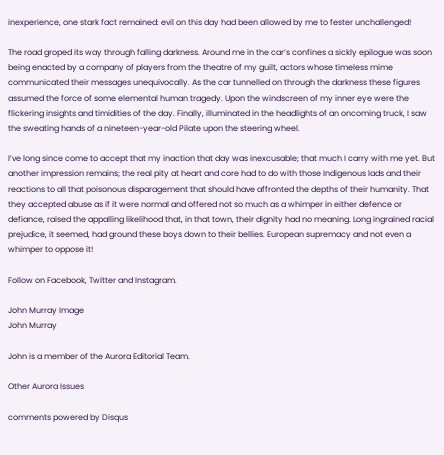inexperience, one stark fact remained: evil on this day had been allowed by me to fester unchallenged!

The road groped its way through falling darkness. Around me in the car’s confines a sickly epilogue was soon being enacted by a company of players from the theatre of my guilt, actors whose timeless mime communicated their messages unequivocally. As the car tunnelled on through the darkness these figures assumed the force of some elemental human tragedy. Upon the windscreen of my inner eye were the flickering insights and timidities of the day. Finally, illuminated in the headlights of an oncoming truck, I saw the sweating hands of a nineteen-year-old Pilate upon the steering wheel.

I’ve long since come to accept that my inaction that day was inexcusable; that much I carry with me yet. But another impression remains; the real pity at heart and core had to do with those Indigenous lads and their reactions to all that poisonous disparagement that should have affronted the depths of their humanity. That they accepted abuse as if it were normal and offered not so much as a whimper in either defence or defiance, raised the appalling likelihood that, in that town, their dignity had no meaning. Long ingrained racial prejudice, it seemed, had ground these boys down to their bellies. European supremacy and not even a whimper to oppose it!

Follow on Facebook, Twitter and Instagram.

John Murray Image
John Murray

John is a member of the Aurora Editorial Team.

Other Aurora Issues

comments powered by Disqus